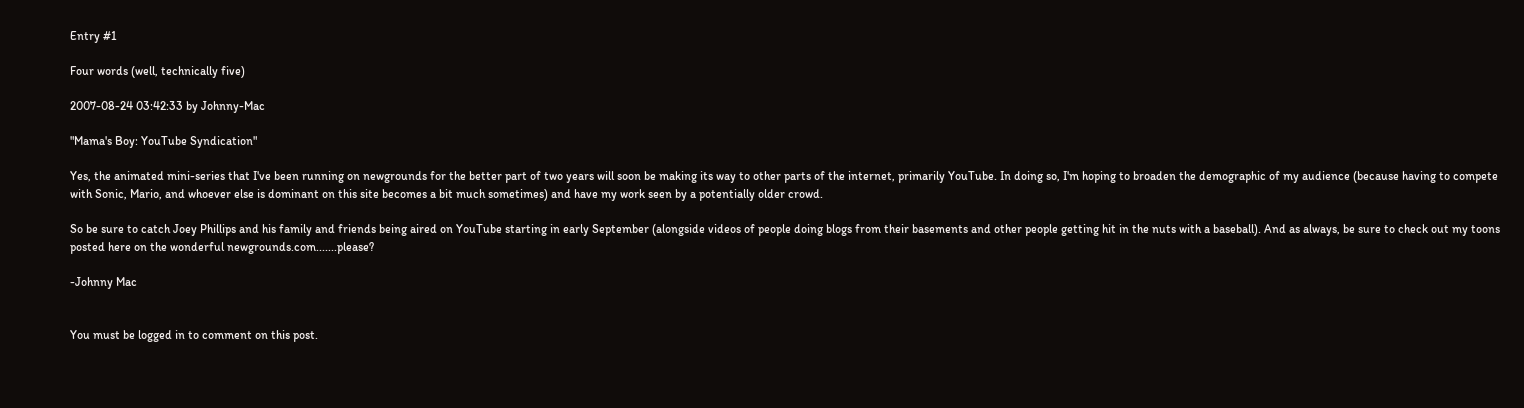Entry #1

Four words (well, technically five)

2007-08-24 03:42:33 by Johnny-Mac

"Mama's Boy: YouTube Syndication"

Yes, the animated mini-series that I've been running on newgrounds for the better part of two years will soon be making its way to other parts of the internet, primarily YouTube. In doing so, I'm hoping to broaden the demographic of my audience (because having to compete with Sonic, Mario, and whoever else is dominant on this site becomes a bit much sometimes) and have my work seen by a potentially older crowd.

So be sure to catch Joey Phillips and his family and friends being aired on YouTube starting in early September (alongside videos of people doing blogs from their basements and other people getting hit in the nuts with a baseball). And as always, be sure to check out my toons posted here on the wonderful newgrounds.com.......please?

-Johnny Mac


You must be logged in to comment on this post.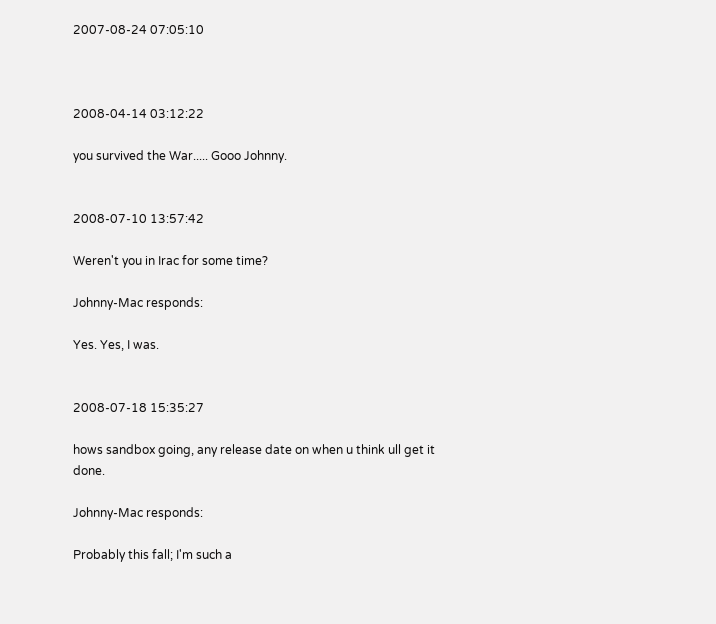2007-08-24 07:05:10



2008-04-14 03:12:22

you survived the War..... Gooo Johnny.


2008-07-10 13:57:42

Weren't you in Irac for some time?

Johnny-Mac responds:

Yes. Yes, I was.


2008-07-18 15:35:27

hows sandbox going, any release date on when u think ull get it done.

Johnny-Mac responds:

Probably this fall; I'm such a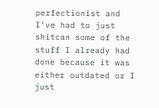perfectionist and I've had to just shitcan some of the stuff I already had done because it was either outdated or I just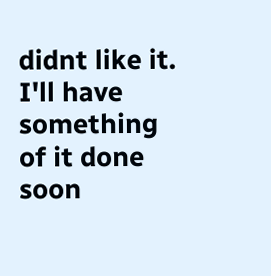didnt like it. I'll have something of it done soon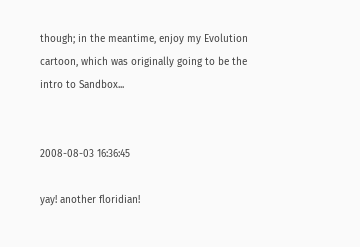though; in the meantime, enjoy my Evolution cartoon, which was originally going to be the intro to Sandbox...


2008-08-03 16:36:45

yay! another floridian!